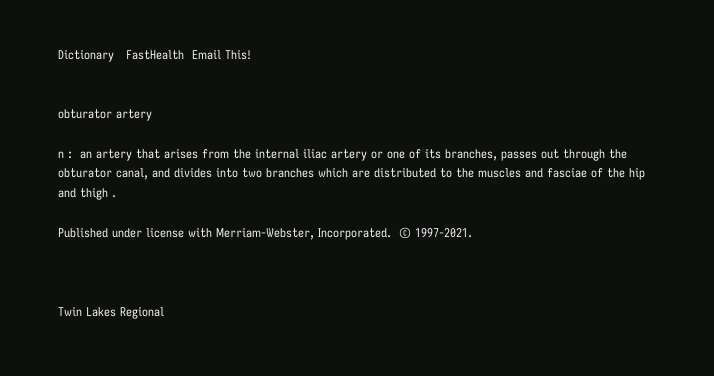Dictionary   FastHealth  Email This!


obturator artery

n :  an artery that arises from the internal iliac artery or one of its branches, passes out through the obturator canal, and divides into two branches which are distributed to the muscles and fasciae of the hip and thigh .

Published under license with Merriam-Webster, Incorporated.  © 1997-2021.



Twin Lakes Regional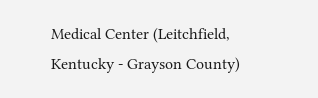Medical Center (Leitchfield, Kentucky - Grayson County)